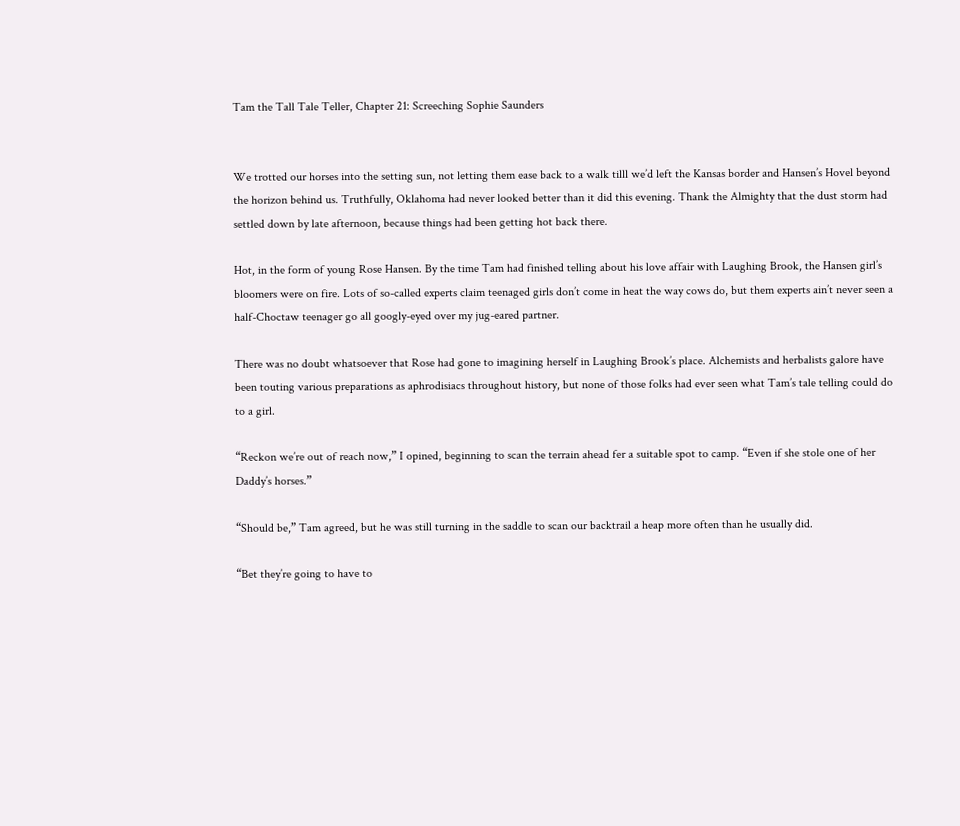Tam the Tall Tale Teller, Chapter 21: Screeching Sophie Saunders


We trotted our horses into the setting sun, not letting them ease back to a walk tilll we’d left the Kansas border and Hansen’s Hovel beyond the horizon behind us. Truthfully, Oklahoma had never looked better than it did this evening. Thank the Almighty that the dust storm had settled down by late afternoon, because things had been getting hot back there.

Hot, in the form of young Rose Hansen. By the time Tam had finished telling about his love affair with Laughing Brook, the Hansen girl’s bloomers were on fire. Lots of so-called experts claim teenaged girls don’t come in heat the way cows do, but them experts ain’t never seen a half-Choctaw teenager go all googly-eyed over my jug-eared partner.

There was no doubt whatsoever that Rose had gone to imagining herself in Laughing Brook’s place. Alchemists and herbalists galore have been touting various preparations as aphrodisiacs throughout history, but none of those folks had ever seen what Tam’s tale telling could do to a girl.

“Reckon we’re out of reach now,” I opined, beginning to scan the terrain ahead fer a suitable spot to camp. “Even if she stole one of her Daddy’s horses.”

“Should be,” Tam agreed, but he was still turning in the saddle to scan our backtrail a heap more often than he usually did.

“Bet they’re going to have to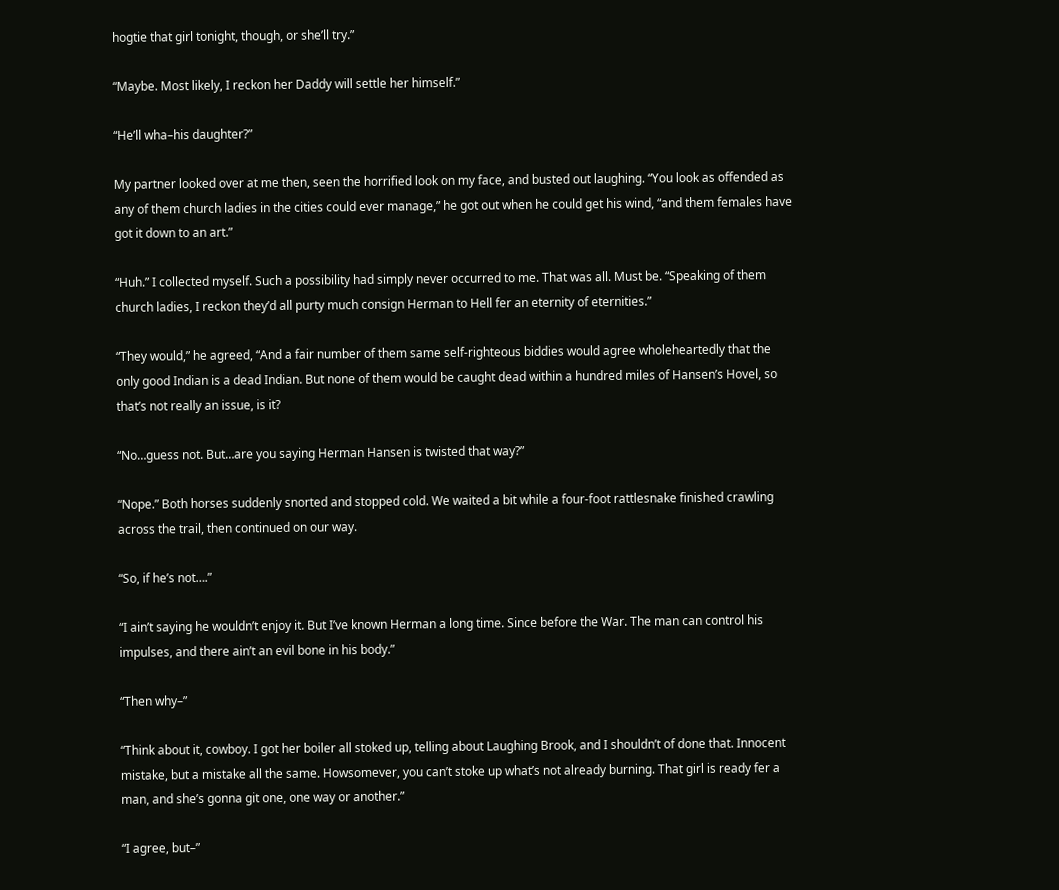hogtie that girl tonight, though, or she’ll try.”

“Maybe. Most likely, I reckon her Daddy will settle her himself.”

“He’ll wha–his daughter?”

My partner looked over at me then, seen the horrified look on my face, and busted out laughing. “You look as offended as any of them church ladies in the cities could ever manage,” he got out when he could get his wind, “and them females have got it down to an art.”

“Huh.” I collected myself. Such a possibility had simply never occurred to me. That was all. Must be. “Speaking of them church ladies, I reckon they’d all purty much consign Herman to Hell fer an eternity of eternities.”

“They would,” he agreed, “And a fair number of them same self-righteous biddies would agree wholeheartedly that the only good Indian is a dead Indian. But none of them would be caught dead within a hundred miles of Hansen’s Hovel, so that’s not really an issue, is it?

“No…guess not. But…are you saying Herman Hansen is twisted that way?”

“Nope.” Both horses suddenly snorted and stopped cold. We waited a bit while a four-foot rattlesnake finished crawling across the trail, then continued on our way.

“So, if he’s not….”

“I ain’t saying he wouldn’t enjoy it. But I’ve known Herman a long time. Since before the War. The man can control his impulses, and there ain’t an evil bone in his body.”

“Then why–”

“Think about it, cowboy. I got her boiler all stoked up, telling about Laughing Brook, and I shouldn’t of done that. Innocent mistake, but a mistake all the same. Howsomever, you can’t stoke up what’s not already burning. That girl is ready fer a man, and she’s gonna git one, one way or another.”

“I agree, but–”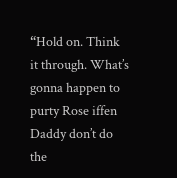“Hold on. Think it through. What’s gonna happen to purty Rose iffen Daddy don’t do the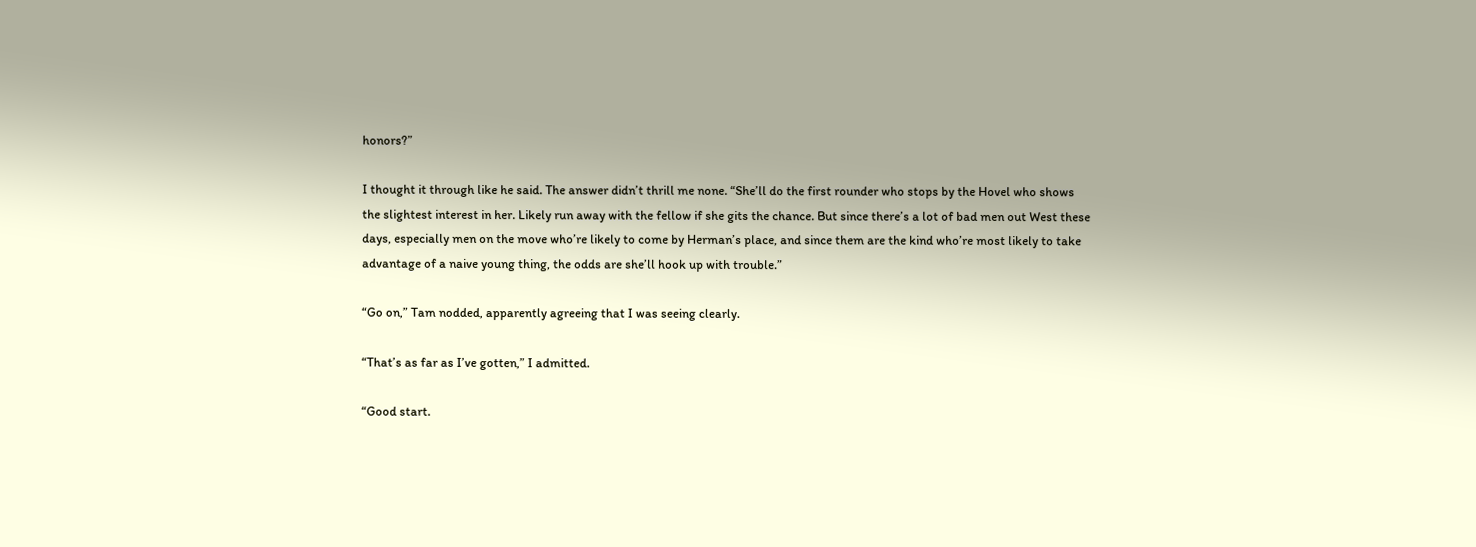honors?”

I thought it through like he said. The answer didn’t thrill me none. “She’ll do the first rounder who stops by the Hovel who shows the slightest interest in her. Likely run away with the fellow if she gits the chance. But since there’s a lot of bad men out West these days, especially men on the move who’re likely to come by Herman’s place, and since them are the kind who’re most likely to take advantage of a naive young thing, the odds are she’ll hook up with trouble.”

“Go on,” Tam nodded, apparently agreeing that I was seeing clearly.

“That’s as far as I’ve gotten,” I admitted.

“Good start.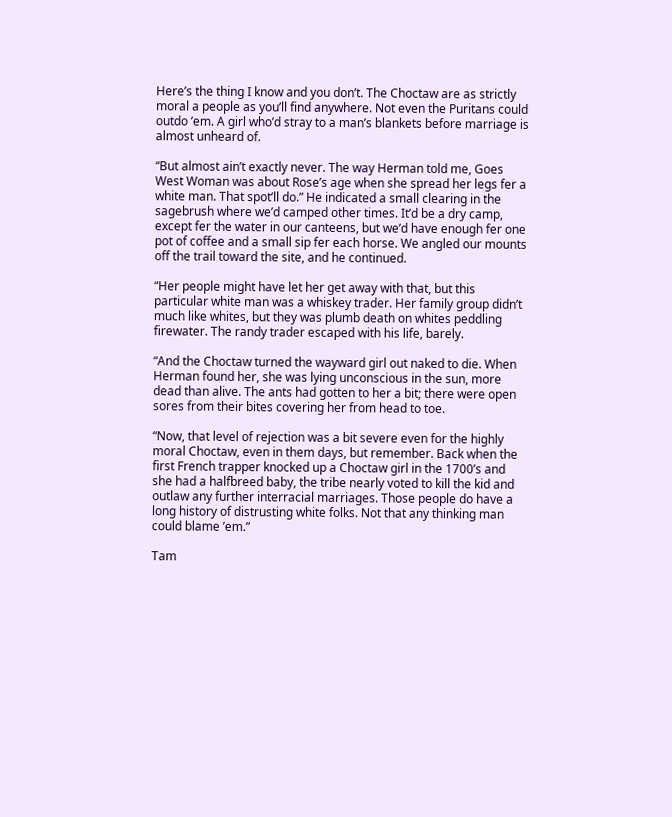Here’s the thing I know and you don’t. The Choctaw are as strictly moral a people as you’ll find anywhere. Not even the Puritans could outdo ’em. A girl who’d stray to a man’s blankets before marriage is almost unheard of.

“But almost ain’t exactly never. The way Herman told me, Goes West Woman was about Rose’s age when she spread her legs fer a white man. That spot’ll do.” He indicated a small clearing in the sagebrush where we’d camped other times. It’d be a dry camp, except fer the water in our canteens, but we’d have enough fer one pot of coffee and a small sip fer each horse. We angled our mounts off the trail toward the site, and he continued.

“Her people might have let her get away with that, but this particular white man was a whiskey trader. Her family group didn’t much like whites, but they was plumb death on whites peddling firewater. The randy trader escaped with his life, barely.

“And the Choctaw turned the wayward girl out naked to die. When Herman found her, she was lying unconscious in the sun, more dead than alive. The ants had gotten to her a bit; there were open sores from their bites covering her from head to toe.

“Now, that level of rejection was a bit severe even for the highly moral Choctaw, even in them days, but remember. Back when the first French trapper knocked up a Choctaw girl in the 1700’s and she had a halfbreed baby, the tribe nearly voted to kill the kid and outlaw any further interracial marriages. Those people do have a long history of distrusting white folks. Not that any thinking man could blame ’em.”

Tam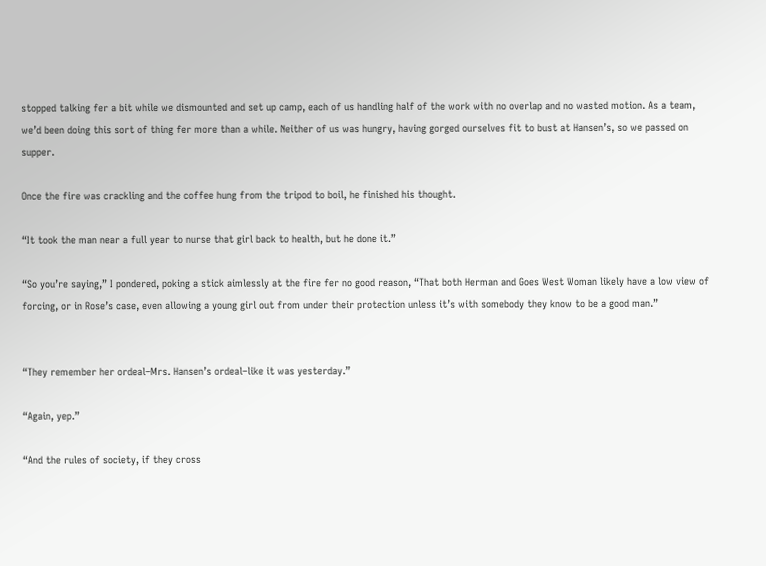stopped talking fer a bit while we dismounted and set up camp, each of us handling half of the work with no overlap and no wasted motion. As a team, we’d been doing this sort of thing fer more than a while. Neither of us was hungry, having gorged ourselves fit to bust at Hansen’s, so we passed on supper.

Once the fire was crackling and the coffee hung from the tripod to boil, he finished his thought.

“It took the man near a full year to nurse that girl back to health, but he done it.”

“So you’re saying,” I pondered, poking a stick aimlessly at the fire fer no good reason, “That both Herman and Goes West Woman likely have a low view of forcing, or in Rose’s case, even allowing a young girl out from under their protection unless it’s with somebody they know to be a good man.”


“They remember her ordeal–Mrs. Hansen’s ordeal–like it was yesterday.”

“Again, yep.”

“And the rules of society, if they cross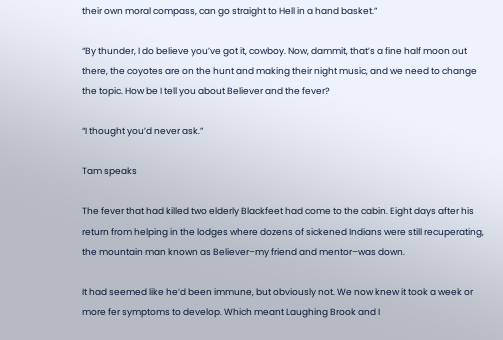their own moral compass, can go straight to Hell in a hand basket.”

“By thunder, I do believe you’ve got it, cowboy. Now, dammit, that’s a fine half moon out there, the coyotes are on the hunt and making their night music, and we need to change the topic. How be I tell you about Believer and the fever?

“I thought you’d never ask.”

Tam speaks

The fever that had killed two elderly Blackfeet had come to the cabin. Eight days after his return from helping in the lodges where dozens of sickened Indians were still recuperating, the mountain man known as Believer–my friend and mentor–was down.

It had seemed like he’d been immune, but obviously not. We now knew it took a week or more fer symptoms to develop. Which meant Laughing Brook and I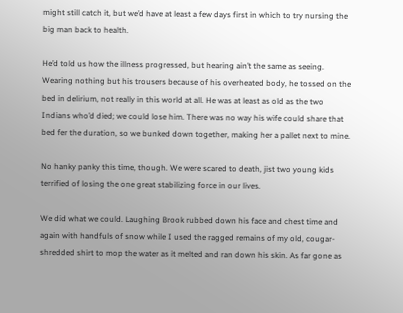might still catch it, but we’d have at least a few days first in which to try nursing the big man back to health.

He’d told us how the illness progressed, but hearing ain’t the same as seeing. Wearing nothing but his trousers because of his overheated body, he tossed on the bed in delirium, not really in this world at all. He was at least as old as the two Indians who’d died; we could lose him. There was no way his wife could share that bed fer the duration, so we bunked down together, making her a pallet next to mine.

No hanky panky this time, though. We were scared to death, jist two young kids terrified of losing the one great stabilizing force in our lives.

We did what we could. Laughing Brook rubbed down his face and chest time and again with handfuls of snow while I used the ragged remains of my old, cougar-shredded shirt to mop the water as it melted and ran down his skin. As far gone as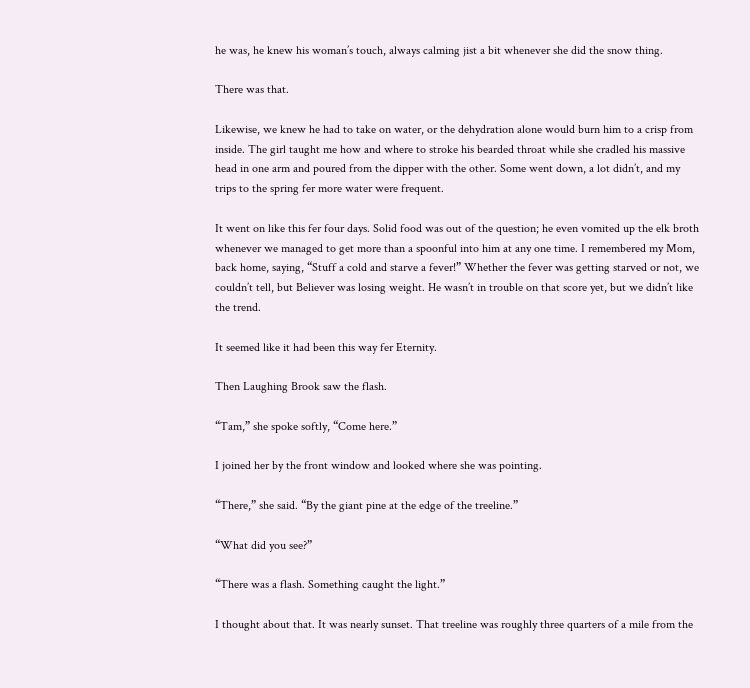he was, he knew his woman’s touch, always calming jist a bit whenever she did the snow thing.

There was that.

Likewise, we knew he had to take on water, or the dehydration alone would burn him to a crisp from inside. The girl taught me how and where to stroke his bearded throat while she cradled his massive head in one arm and poured from the dipper with the other. Some went down, a lot didn’t, and my trips to the spring fer more water were frequent.

It went on like this fer four days. Solid food was out of the question; he even vomited up the elk broth whenever we managed to get more than a spoonful into him at any one time. I remembered my Mom, back home, saying, “Stuff a cold and starve a fever!” Whether the fever was getting starved or not, we couldn’t tell, but Believer was losing weight. He wasn’t in trouble on that score yet, but we didn’t like the trend.

It seemed like it had been this way fer Eternity.

Then Laughing Brook saw the flash.

“Tam,” she spoke softly, “Come here.”

I joined her by the front window and looked where she was pointing.

“There,” she said. “By the giant pine at the edge of the treeline.”

“What did you see?”

“There was a flash. Something caught the light.”

I thought about that. It was nearly sunset. That treeline was roughly three quarters of a mile from the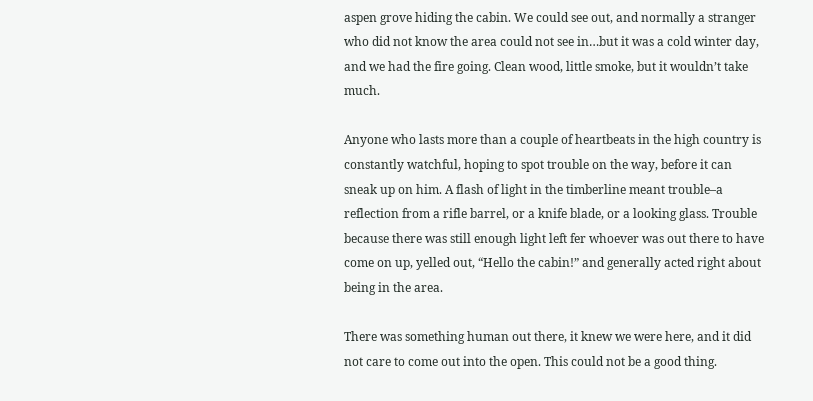aspen grove hiding the cabin. We could see out, and normally a stranger who did not know the area could not see in…but it was a cold winter day, and we had the fire going. Clean wood, little smoke, but it wouldn’t take much.

Anyone who lasts more than a couple of heartbeats in the high country is constantly watchful, hoping to spot trouble on the way, before it can sneak up on him. A flash of light in the timberline meant trouble–a reflection from a rifle barrel, or a knife blade, or a looking glass. Trouble because there was still enough light left fer whoever was out there to have come on up, yelled out, “Hello the cabin!” and generally acted right about being in the area.

There was something human out there, it knew we were here, and it did not care to come out into the open. This could not be a good thing.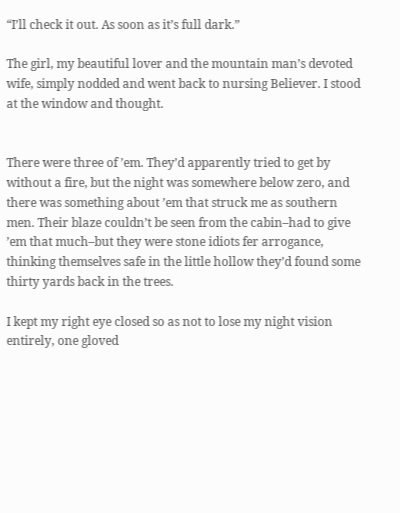“I’ll check it out. As soon as it’s full dark.”

The girl, my beautiful lover and the mountain man’s devoted wife, simply nodded and went back to nursing Believer. I stood at the window and thought.


There were three of ’em. They’d apparently tried to get by without a fire, but the night was somewhere below zero, and there was something about ’em that struck me as southern men. Their blaze couldn’t be seen from the cabin–had to give ’em that much–but they were stone idiots fer arrogance, thinking themselves safe in the little hollow they’d found some thirty yards back in the trees.

I kept my right eye closed so as not to lose my night vision entirely, one gloved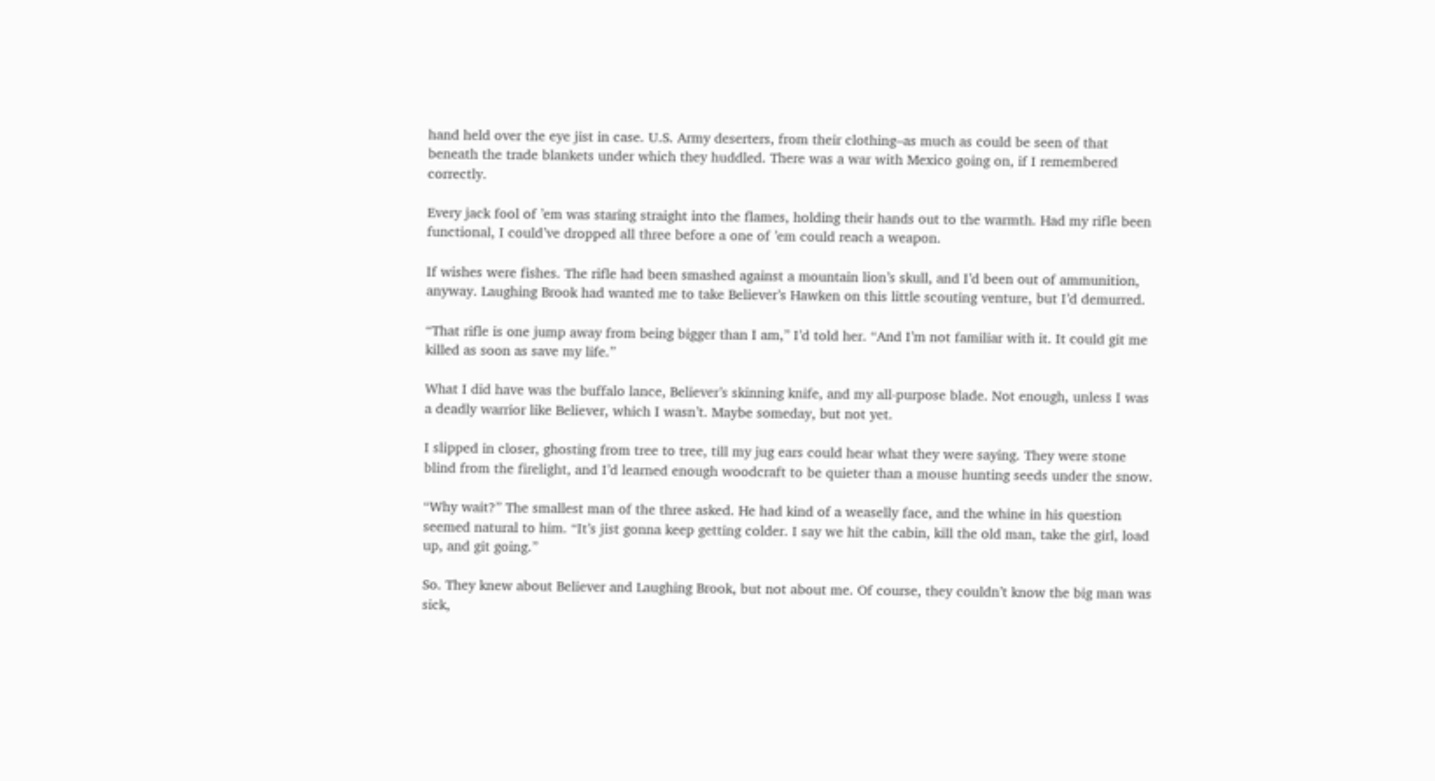hand held over the eye jist in case. U.S. Army deserters, from their clothing–as much as could be seen of that beneath the trade blankets under which they huddled. There was a war with Mexico going on, if I remembered correctly.

Every jack fool of ’em was staring straight into the flames, holding their hands out to the warmth. Had my rifle been functional, I could’ve dropped all three before a one of ’em could reach a weapon.

If wishes were fishes. The rifle had been smashed against a mountain lion’s skull, and I’d been out of ammunition, anyway. Laughing Brook had wanted me to take Believer’s Hawken on this little scouting venture, but I’d demurred.

“That rifle is one jump away from being bigger than I am,” I’d told her. “And I’m not familiar with it. It could git me killed as soon as save my life.”

What I did have was the buffalo lance, Believer’s skinning knife, and my all-purpose blade. Not enough, unless I was a deadly warrior like Believer, which I wasn’t. Maybe someday, but not yet.

I slipped in closer, ghosting from tree to tree, till my jug ears could hear what they were saying. They were stone blind from the firelight, and I’d learned enough woodcraft to be quieter than a mouse hunting seeds under the snow.

“Why wait?” The smallest man of the three asked. He had kind of a weaselly face, and the whine in his question seemed natural to him. “It’s jist gonna keep getting colder. I say we hit the cabin, kill the old man, take the girl, load up, and git going.”

So. They knew about Believer and Laughing Brook, but not about me. Of course, they couldn’t know the big man was sick,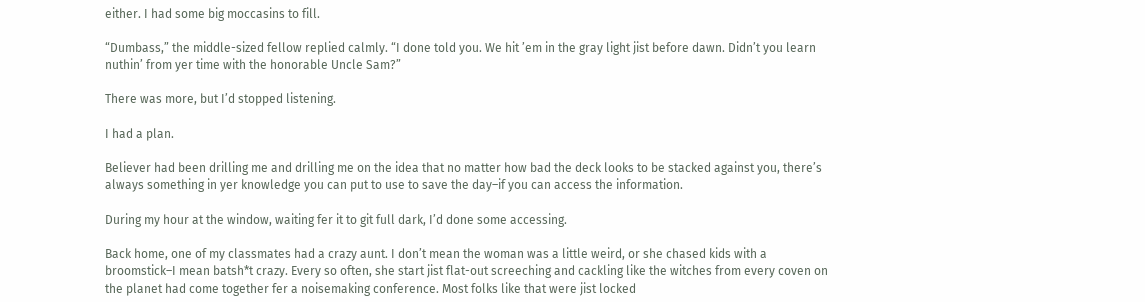either. I had some big moccasins to fill.

“Dumbass,” the middle-sized fellow replied calmly. “I done told you. We hit ’em in the gray light jist before dawn. Didn’t you learn nuthin’ from yer time with the honorable Uncle Sam?”

There was more, but I’d stopped listening.

I had a plan.

Believer had been drilling me and drilling me on the idea that no matter how bad the deck looks to be stacked against you, there’s always something in yer knowledge you can put to use to save the day–if you can access the information.

During my hour at the window, waiting fer it to git full dark, I’d done some accessing.

Back home, one of my classmates had a crazy aunt. I don’t mean the woman was a little weird, or she chased kids with a broomstick–I mean batsh*t crazy. Every so often, she start jist flat-out screeching and cackling like the witches from every coven on the planet had come together fer a noisemaking conference. Most folks like that were jist locked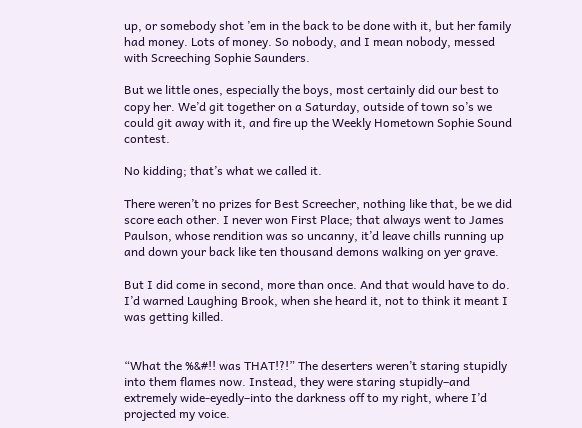up, or somebody shot ’em in the back to be done with it, but her family had money. Lots of money. So nobody, and I mean nobody, messed with Screeching Sophie Saunders.

But we little ones, especially the boys, most certainly did our best to copy her. We’d git together on a Saturday, outside of town so’s we could git away with it, and fire up the Weekly Hometown Sophie Sound contest.

No kidding; that’s what we called it.

There weren’t no prizes for Best Screecher, nothing like that, be we did score each other. I never won First Place; that always went to James Paulson, whose rendition was so uncanny, it’d leave chills running up and down your back like ten thousand demons walking on yer grave.

But I did come in second, more than once. And that would have to do. I’d warned Laughing Brook, when she heard it, not to think it meant I was getting killed.


“What the %&#!! was THAT!?!” The deserters weren’t staring stupidly into them flames now. Instead, they were staring stupidly–and extremely wide-eyedly–into the darkness off to my right, where I’d projected my voice.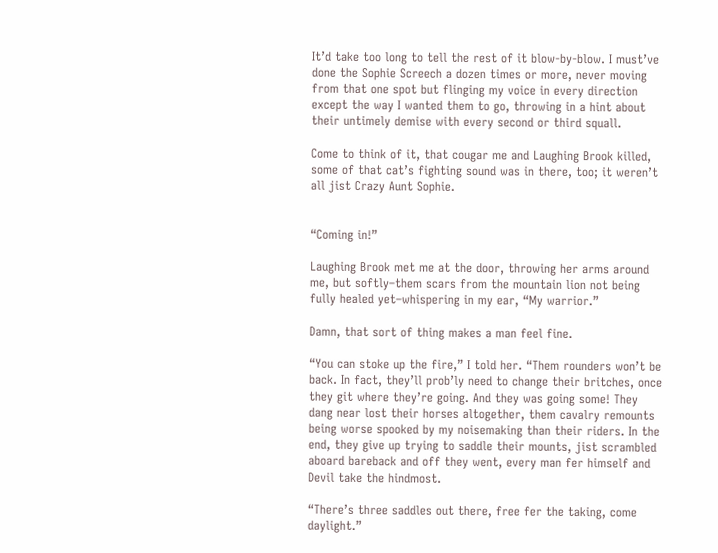It’d take too long to tell the rest of it blow-by-blow. I must’ve done the Sophie Screech a dozen times or more, never moving from that one spot but flinging my voice in every direction except the way I wanted them to go, throwing in a hint about their untimely demise with every second or third squall.

Come to think of it, that cougar me and Laughing Brook killed, some of that cat’s fighting sound was in there, too; it weren’t all jist Crazy Aunt Sophie.


“Coming in!”

Laughing Brook met me at the door, throwing her arms around me, but softly–them scars from the mountain lion not being fully healed yet–whispering in my ear, “My warrior.”

Damn, that sort of thing makes a man feel fine.

“You can stoke up the fire,” I told her. “Them rounders won’t be back. In fact, they’ll prob’ly need to change their britches, once they git where they’re going. And they was going some! They dang near lost their horses altogether, them cavalry remounts being worse spooked by my noisemaking than their riders. In the end, they give up trying to saddle their mounts, jist scrambled aboard bareback and off they went, every man fer himself and Devil take the hindmost.

“There’s three saddles out there, free fer the taking, come daylight.”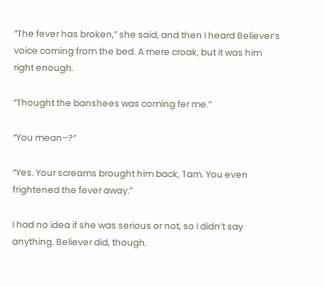“The fever has broken,” she said, and then I heard Believer’s voice coming from the bed. A mere croak, but it was him right enough.

“Thought the banshees was coming fer me.”

“You mean–?”

“Yes. Your screams brought him back, Tam. You even frightened the fever away.”

I had no idea if she was serious or not, so I didn’t say anything. Believer did, though.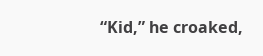“Kid,” he croaked,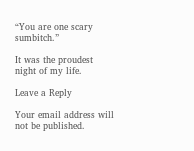“You are one scary sumbitch.”

It was the proudest night of my life.

Leave a Reply

Your email address will not be published.